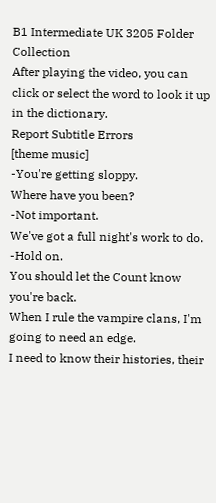B1 Intermediate UK 3205 Folder Collection
After playing the video, you can click or select the word to look it up in the dictionary.
Report Subtitle Errors
[theme music]
-You're getting sloppy.
Where have you been?
-Not important.
We've got a full night's work to do.
-Hold on.
You should let the Count know you're back.
When I rule the vampire clans, I'm going to need an edge.
I need to know their histories, their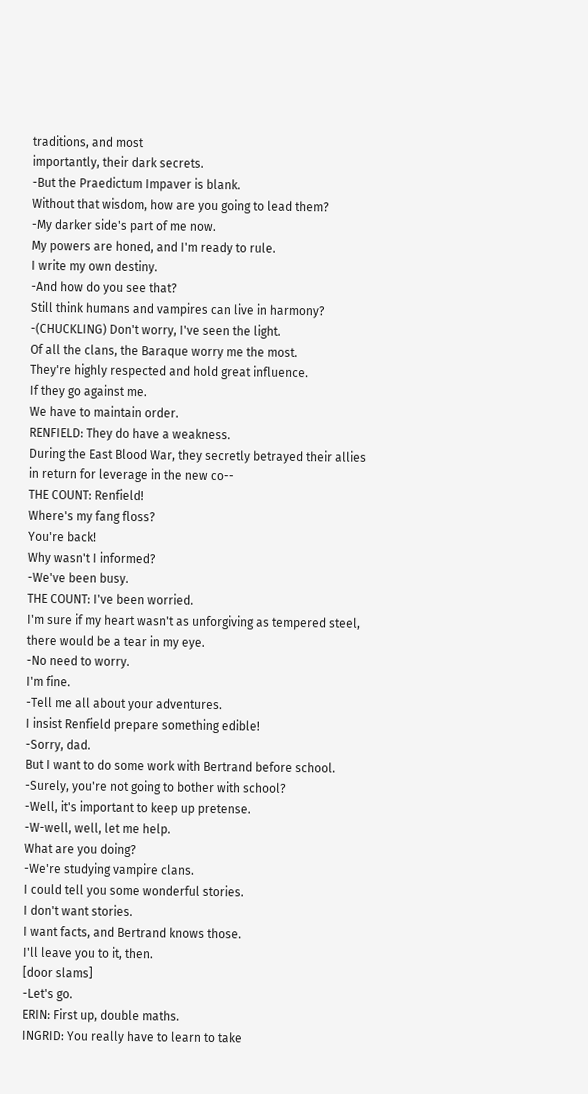traditions, and most
importantly, their dark secrets.
-But the Praedictum Impaver is blank.
Without that wisdom, how are you going to lead them?
-My darker side's part of me now.
My powers are honed, and I'm ready to rule.
I write my own destiny.
-And how do you see that?
Still think humans and vampires can live in harmony?
-(CHUCKLING) Don't worry, I've seen the light.
Of all the clans, the Baraque worry me the most.
They're highly respected and hold great influence.
If they go against me.
We have to maintain order.
RENFIELD: They do have a weakness.
During the East Blood War, they secretly betrayed their allies
in return for leverage in the new co--
THE COUNT: Renfield!
Where's my fang floss?
You're back!
Why wasn't I informed?
-We've been busy.
THE COUNT: I've been worried.
I'm sure if my heart wasn't as unforgiving as tempered steel,
there would be a tear in my eye.
-No need to worry.
I'm fine.
-Tell me all about your adventures.
I insist Renfield prepare something edible!
-Sorry, dad.
But I want to do some work with Bertrand before school.
-Surely, you're not going to bother with school?
-Well, it's important to keep up pretense.
-W-well, well, let me help.
What are you doing?
-We're studying vampire clans.
I could tell you some wonderful stories.
I don't want stories.
I want facts, and Bertrand knows those.
I'll leave you to it, then.
[door slams]
-Let's go.
ERIN: First up, double maths.
INGRID: You really have to learn to take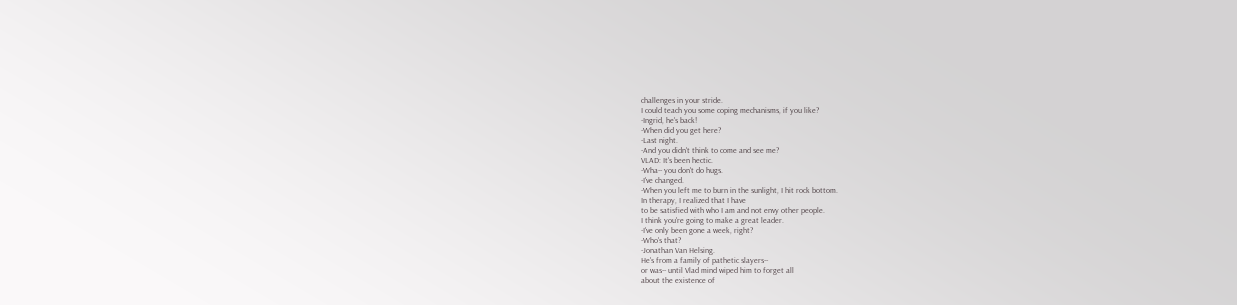challenges in your stride.
I could teach you some coping mechanisms, if you like?
-Ingrid, he's back!
-When did you get here?
-Last night.
-And you didn't think to come and see me?
VLAD: It's been hectic.
-Wha-- you don't do hugs.
-I've changed.
-When you left me to burn in the sunlight, I hit rock bottom.
In therapy, I realized that I have
to be satisfied with who I am and not envy other people.
I think you're going to make a great leader.
-I've only been gone a week, right?
-Who's that?
-Jonathan Van Helsing.
He's from a family of pathetic slayers--
or was-- until Vlad mind wiped him to forget all
about the existence of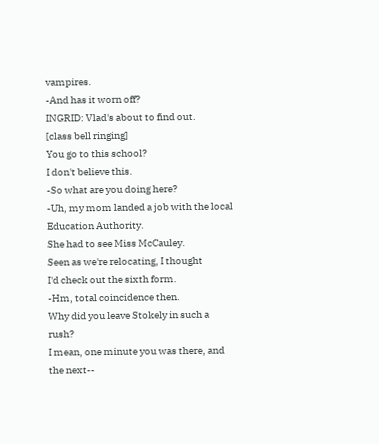vampires.
-And has it worn off?
INGRID: Vlad's about to find out.
[class bell ringing]
You go to this school?
I don't believe this.
-So what are you doing here?
-Uh, my mom landed a job with the local Education Authority.
She had to see Miss McCauley.
Seen as we're relocating, I thought
I'd check out the sixth form.
-Hm, total coincidence then.
Why did you leave Stokely in such a rush?
I mean, one minute you was there, and the next--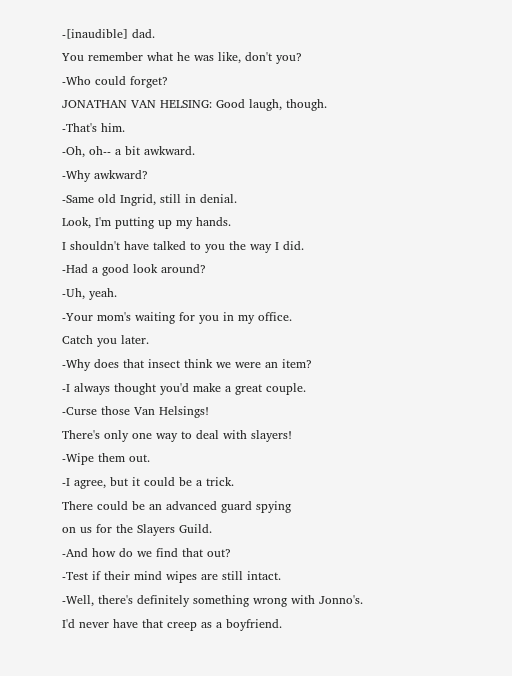-[inaudible] dad.
You remember what he was like, don't you?
-Who could forget?
JONATHAN VAN HELSING: Good laugh, though.
-That's him.
-Oh, oh-- a bit awkward.
-Why awkward?
-Same old Ingrid, still in denial.
Look, I'm putting up my hands.
I shouldn't have talked to you the way I did.
-Had a good look around?
-Uh, yeah.
-Your mom's waiting for you in my office.
Catch you later.
-Why does that insect think we were an item?
-I always thought you'd make a great couple.
-Curse those Van Helsings!
There's only one way to deal with slayers!
-Wipe them out.
-I agree, but it could be a trick.
There could be an advanced guard spying
on us for the Slayers Guild.
-And how do we find that out?
-Test if their mind wipes are still intact.
-Well, there's definitely something wrong with Jonno's.
I'd never have that creep as a boyfriend.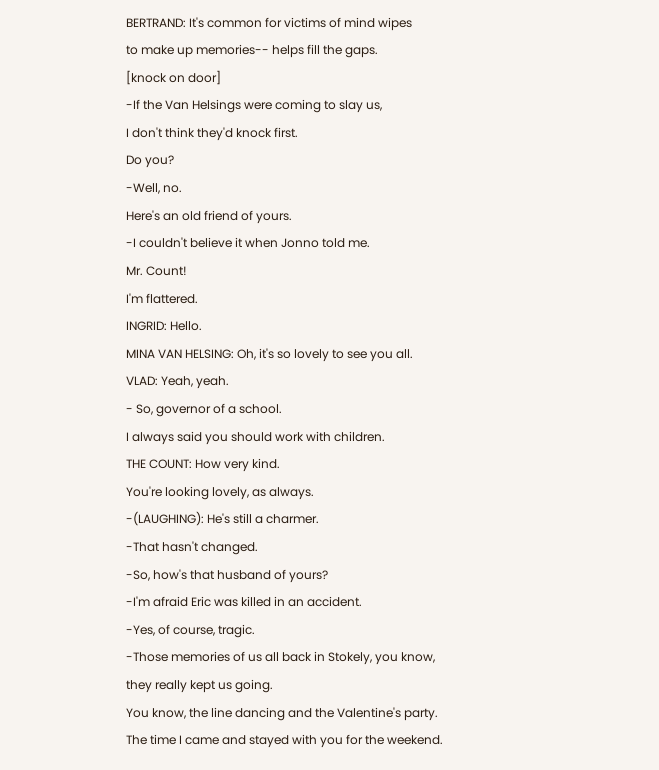BERTRAND: It's common for victims of mind wipes
to make up memories-- helps fill the gaps.
[knock on door]
-If the Van Helsings were coming to slay us,
I don't think they'd knock first.
Do you?
-Well, no.
Here's an old friend of yours.
-I couldn't believe it when Jonno told me.
Mr. Count!
I'm flattered.
INGRID: Hello.
MINA VAN HELSING: Oh, it's so lovely to see you all.
VLAD: Yeah, yeah.
- So, governor of a school.
I always said you should work with children.
THE COUNT: How very kind.
You're looking lovely, as always.
-(LAUGHING): He's still a charmer.
-That hasn't changed.
-So, how's that husband of yours?
-I'm afraid Eric was killed in an accident.
-Yes, of course, tragic.
-Those memories of us all back in Stokely, you know,
they really kept us going.
You know, the line dancing and the Valentine's party.
The time I came and stayed with you for the weekend.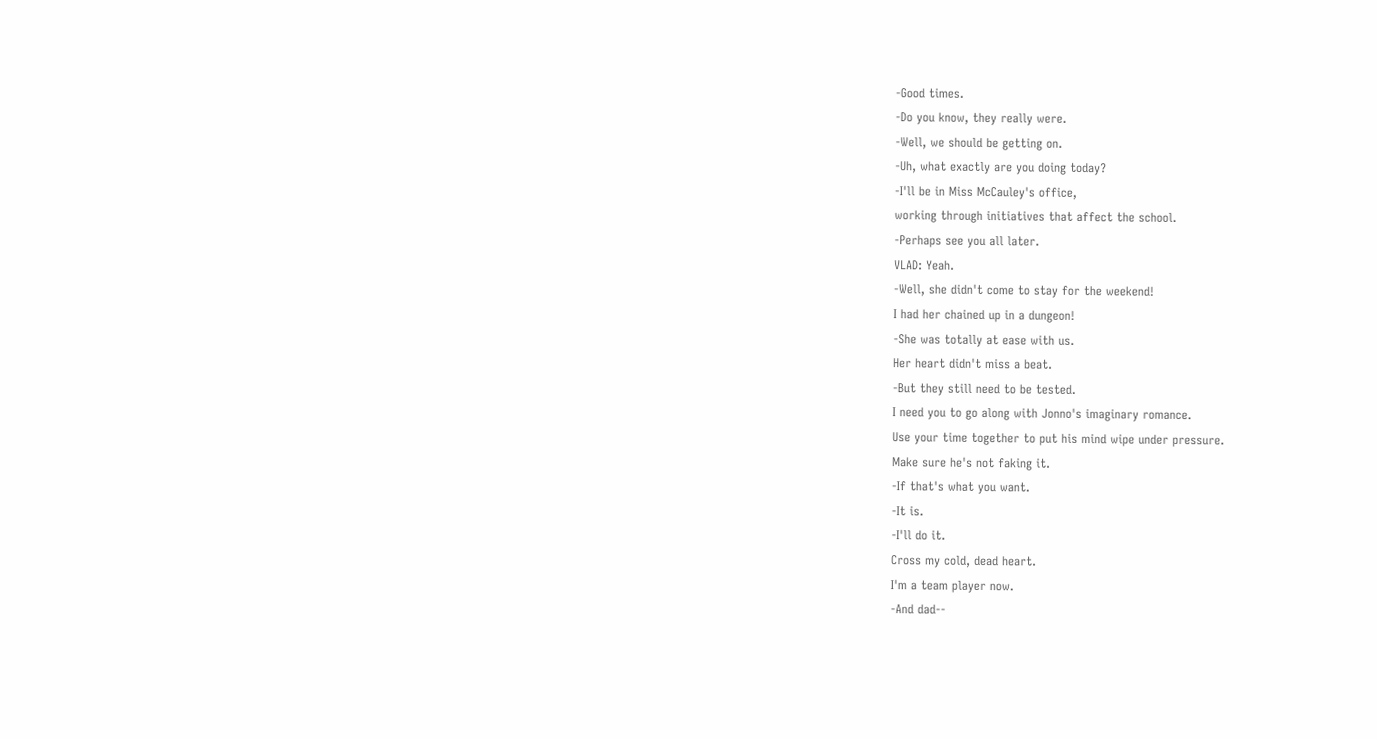-Good times.
-Do you know, they really were.
-Well, we should be getting on.
-Uh, what exactly are you doing today?
-I'll be in Miss McCauley's office,
working through initiatives that affect the school.
-Perhaps see you all later.
VLAD: Yeah.
-Well, she didn't come to stay for the weekend!
I had her chained up in a dungeon!
-She was totally at ease with us.
Her heart didn't miss a beat.
-But they still need to be tested.
I need you to go along with Jonno's imaginary romance.
Use your time together to put his mind wipe under pressure.
Make sure he's not faking it.
-If that's what you want.
-It is.
-I'll do it.
Cross my cold, dead heart.
I'm a team player now.
-And dad--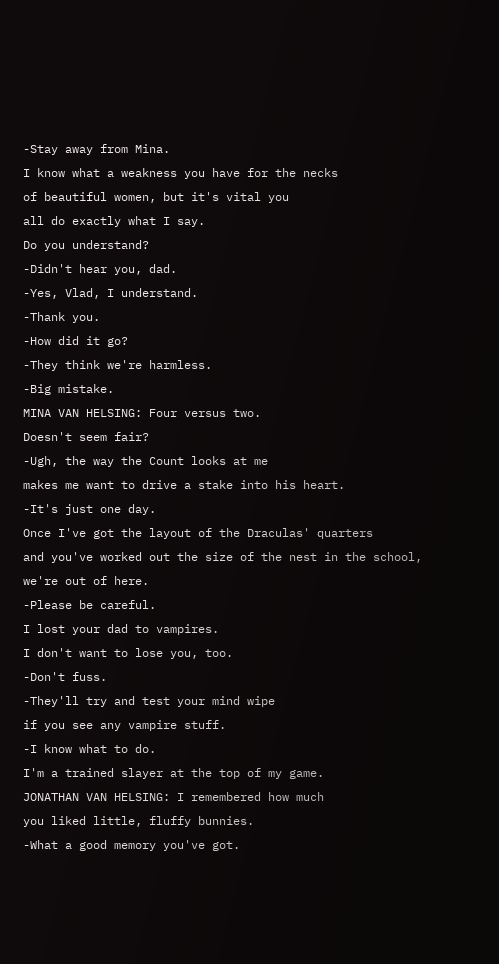-Stay away from Mina.
I know what a weakness you have for the necks
of beautiful women, but it's vital you
all do exactly what I say.
Do you understand?
-Didn't hear you, dad.
-Yes, Vlad, I understand.
-Thank you.
-How did it go?
-They think we're harmless.
-Big mistake.
MINA VAN HELSING: Four versus two.
Doesn't seem fair?
-Ugh, the way the Count looks at me
makes me want to drive a stake into his heart.
-It's just one day.
Once I've got the layout of the Draculas' quarters
and you've worked out the size of the nest in the school,
we're out of here.
-Please be careful.
I lost your dad to vampires.
I don't want to lose you, too.
-Don't fuss.
-They'll try and test your mind wipe
if you see any vampire stuff.
-I know what to do.
I'm a trained slayer at the top of my game.
JONATHAN VAN HELSING: I remembered how much
you liked little, fluffy bunnies.
-What a good memory you've got.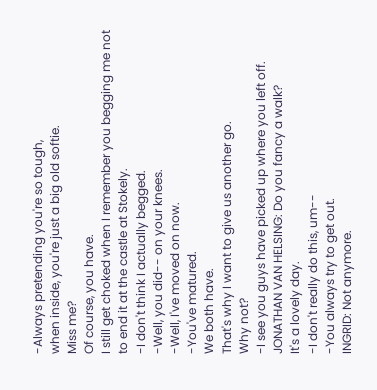-Always pretending you're so tough,
when inside, you're just a big old softie.
Miss me?
Of course, you have.
I still get choked when I remember you begging me not
to end it at the castle at Stokely.
-I don't think I actually begged.
-Well, you did-- on your knees.
-Well, I've moved on now.
-You've matured.
We both have.
That's why I want to give us another go.
Why not?
-I see you guys have picked up where you left off.
JONATHAN VAN HELSING: Do you fancy a walk?
It's a lovely day.
-I don't really do this, um--
-You always try to get out.
INGRID: Not anymore.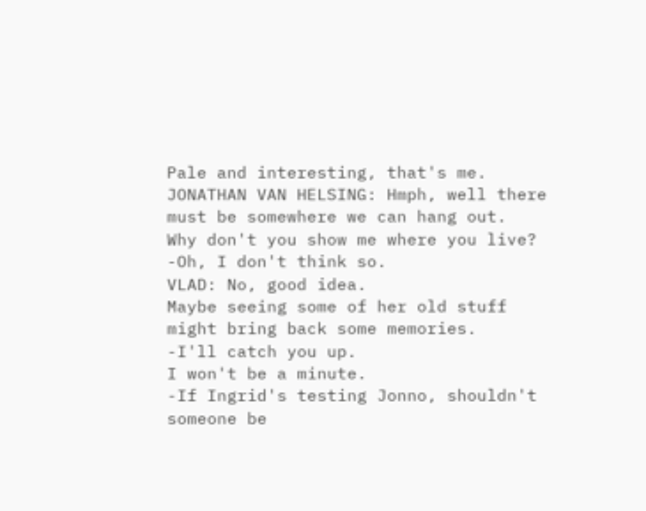Pale and interesting, that's me.
JONATHAN VAN HELSING: Hmph, well there
must be somewhere we can hang out.
Why don't you show me where you live?
-Oh, I don't think so.
VLAD: No, good idea.
Maybe seeing some of her old stuff
might bring back some memories.
-I'll catch you up.
I won't be a minute.
-If Ingrid's testing Jonno, shouldn't
someone be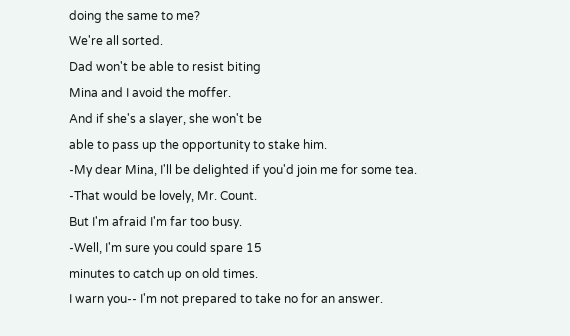doing the same to me?
We're all sorted.
Dad won't be able to resist biting
Mina and I avoid the moffer.
And if she's a slayer, she won't be
able to pass up the opportunity to stake him.
-My dear Mina, I'll be delighted if you'd join me for some tea.
-That would be lovely, Mr. Count.
But I'm afraid I'm far too busy.
-Well, I'm sure you could spare 15
minutes to catch up on old times.
I warn you-- I'm not prepared to take no for an answer.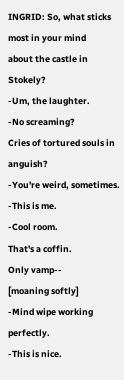INGRID: So, what sticks most in your mind
about the castle in Stokely?
-Um, the laughter.
-No screaming?
Cries of tortured souls in anguish?
-You're weird, sometimes.
-This is me.
-Cool room.
That's a coffin.
Only vamp--
[moaning softly]
-Mind wipe working perfectly.
-This is nice.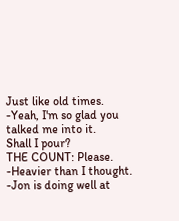Just like old times.
-Yeah, I'm so glad you talked me into it.
Shall I pour?
THE COUNT: Please.
-Heavier than I thought.
-Jon is doing well at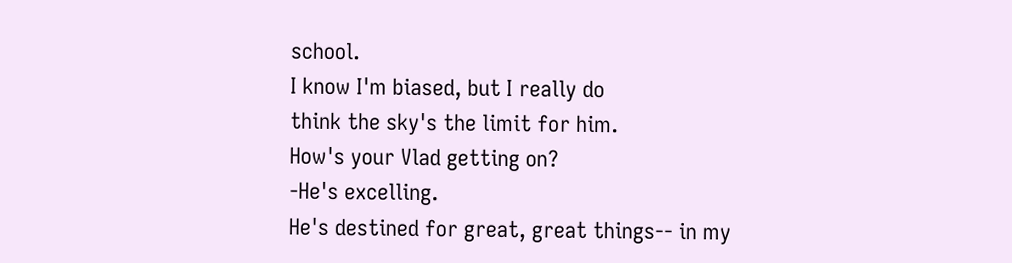school.
I know I'm biased, but I really do
think the sky's the limit for him.
How's your Vlad getting on?
-He's excelling.
He's destined for great, great things-- in my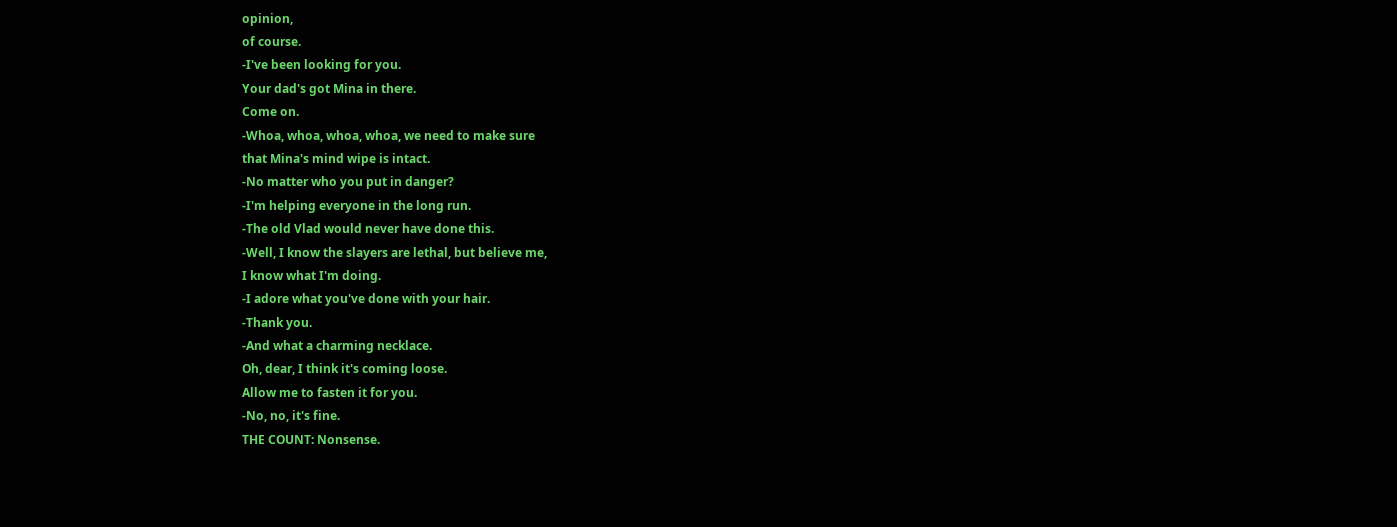opinion,
of course.
-I've been looking for you.
Your dad's got Mina in there.
Come on.
-Whoa, whoa, whoa, whoa, we need to make sure
that Mina's mind wipe is intact.
-No matter who you put in danger?
-I'm helping everyone in the long run.
-The old Vlad would never have done this.
-Well, I know the slayers are lethal, but believe me,
I know what I'm doing.
-I adore what you've done with your hair.
-Thank you.
-And what a charming necklace.
Oh, dear, I think it's coming loose.
Allow me to fasten it for you.
-No, no, it's fine.
THE COUNT: Nonsense.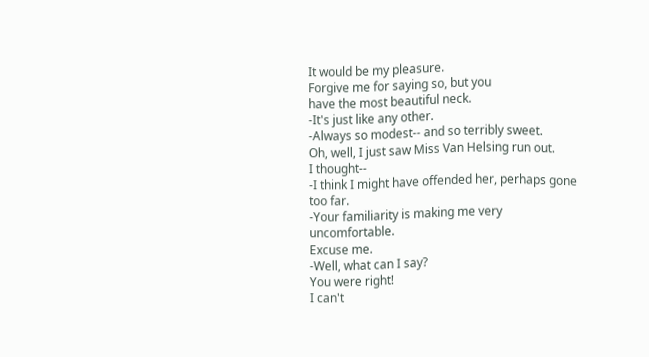It would be my pleasure.
Forgive me for saying so, but you
have the most beautiful neck.
-It's just like any other.
-Always so modest-- and so terribly sweet.
Oh, well, I just saw Miss Van Helsing run out.
I thought--
-I think I might have offended her, perhaps gone too far.
-Your familiarity is making me very uncomfortable.
Excuse me.
-Well, what can I say?
You were right!
I can't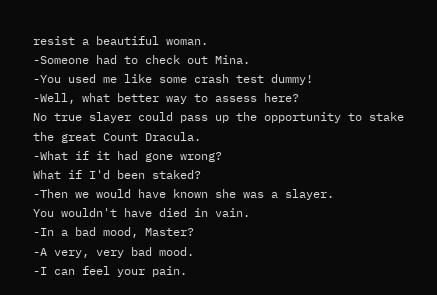resist a beautiful woman.
-Someone had to check out Mina.
-You used me like some crash test dummy!
-Well, what better way to assess here?
No true slayer could pass up the opportunity to stake
the great Count Dracula.
-What if it had gone wrong?
What if I'd been staked?
-Then we would have known she was a slayer.
You wouldn't have died in vain.
-In a bad mood, Master?
-A very, very bad mood.
-I can feel your pain.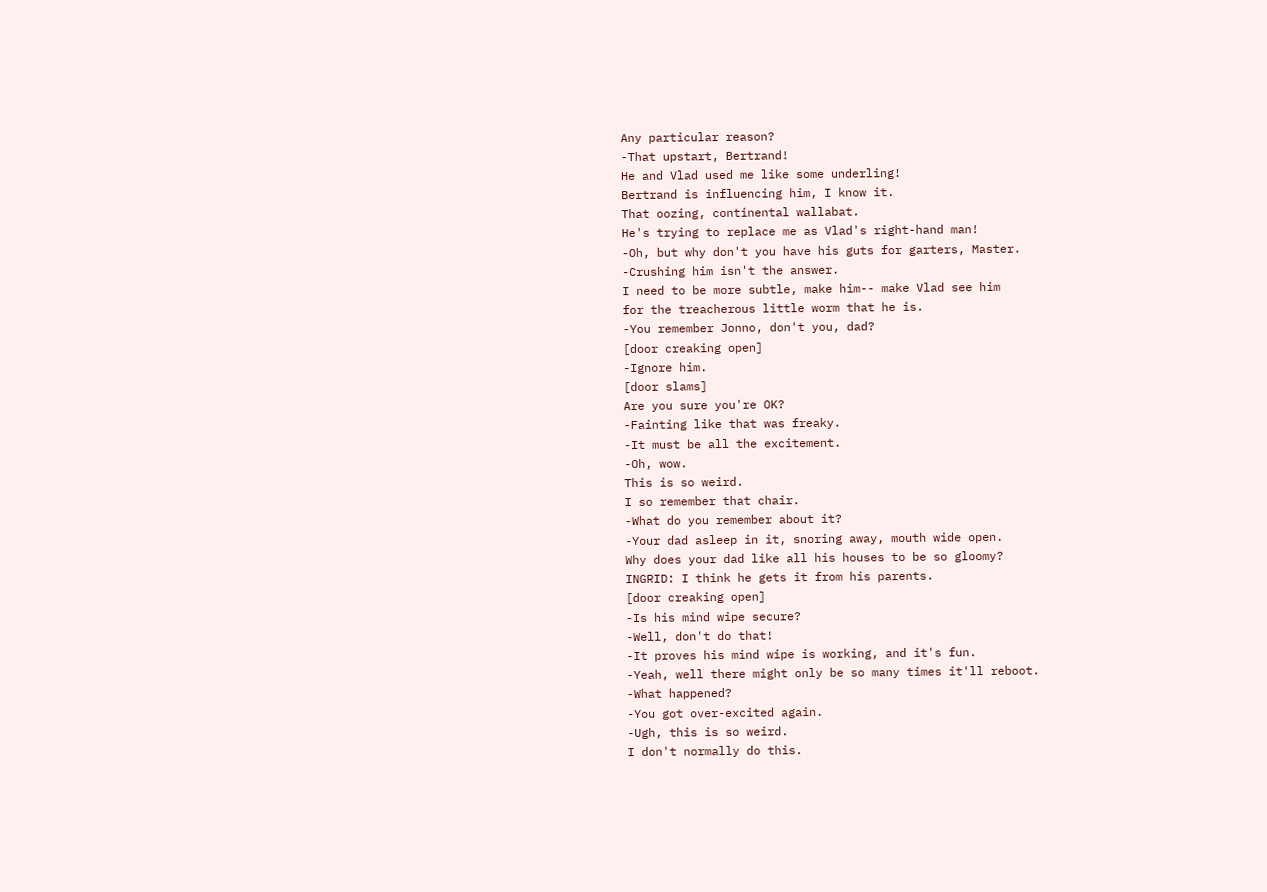Any particular reason?
-That upstart, Bertrand!
He and Vlad used me like some underling!
Bertrand is influencing him, I know it.
That oozing, continental wallabat.
He's trying to replace me as Vlad's right-hand man!
-Oh, but why don't you have his guts for garters, Master.
-Crushing him isn't the answer.
I need to be more subtle, make him-- make Vlad see him
for the treacherous little worm that he is.
-You remember Jonno, don't you, dad?
[door creaking open]
-Ignore him.
[door slams]
Are you sure you're OK?
-Fainting like that was freaky.
-It must be all the excitement.
-Oh, wow.
This is so weird.
I so remember that chair.
-What do you remember about it?
-Your dad asleep in it, snoring away, mouth wide open.
Why does your dad like all his houses to be so gloomy?
INGRID: I think he gets it from his parents.
[door creaking open]
-Is his mind wipe secure?
-Well, don't do that!
-It proves his mind wipe is working, and it's fun.
-Yeah, well there might only be so many times it'll reboot.
-What happened?
-You got over-excited again.
-Ugh, this is so weird.
I don't normally do this.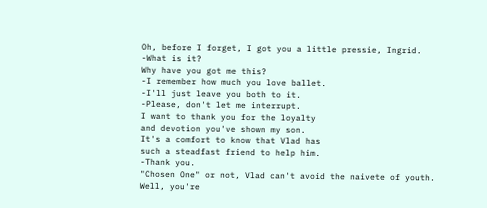Oh, before I forget, I got you a little pressie, Ingrid.
-What is it?
Why have you got me this?
-I remember how much you love ballet.
-I'll just leave you both to it.
-Please, don't let me interrupt.
I want to thank you for the loyalty
and devotion you've shown my son.
It's a comfort to know that Vlad has
such a steadfast friend to help him.
-Thank you.
"Chosen One" or not, Vlad can't avoid the naivete of youth.
Well, you're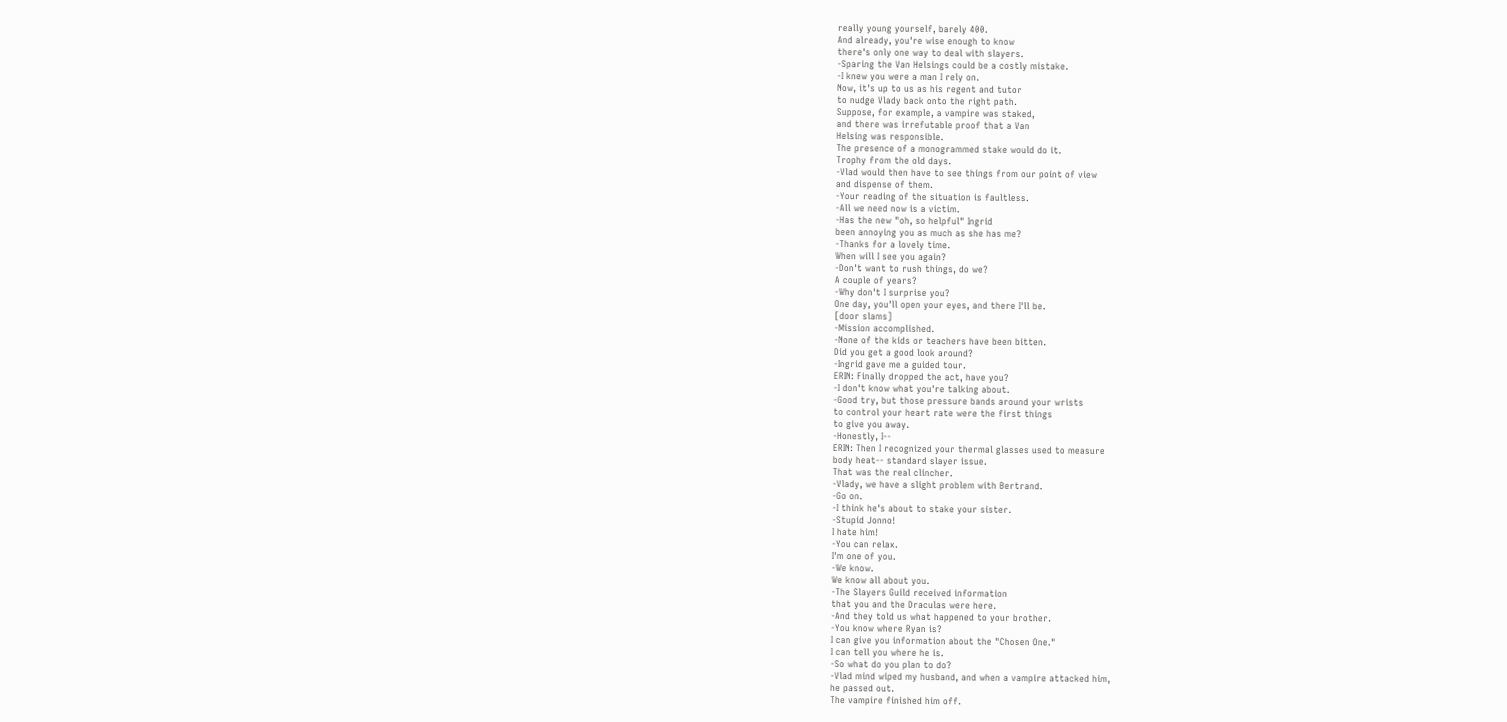really young yourself, barely 400.
And already, you're wise enough to know
there's only one way to deal with slayers.
-Sparing the Van Helsings could be a costly mistake.
-I knew you were a man I rely on.
Now, it's up to us as his regent and tutor
to nudge Vlady back onto the right path.
Suppose, for example, a vampire was staked,
and there was irrefutable proof that a Van
Helsing was responsible.
The presence of a monogrammed stake would do it.
Trophy from the old days.
-Vlad would then have to see things from our point of view
and dispense of them.
-Your reading of the situation is faultless.
-All we need now is a victim.
-Has the new "oh, so helpful" Ingrid
been annoying you as much as she has me?
-Thanks for a lovely time.
When will I see you again?
-Don't want to rush things, do we?
A couple of years?
-Why don't I surprise you?
One day, you'll open your eyes, and there I'll be.
[door slams]
-Mission accomplished.
-None of the kids or teachers have been bitten.
Did you get a good look around?
-Ingrid gave me a guided tour.
ERIN: Finally dropped the act, have you?
-I don't know what you're talking about.
-Good try, but those pressure bands around your wrists
to control your heart rate were the first things
to give you away.
-Honestly, I--
ERIN: Then I recognized your thermal glasses used to measure
body heat-- standard slayer issue.
That was the real clincher.
-Vlady, we have a slight problem with Bertrand.
-Go on.
-I think he's about to stake your sister.
-Stupid Jonno!
I hate him!
-You can relax.
I'm one of you.
-We know.
We know all about you.
-The Slayers Guild received information
that you and the Draculas were here.
-And they told us what happened to your brother.
-You know where Ryan is?
I can give you information about the "Chosen One."
I can tell you where he is.
-So what do you plan to do?
-Vlad mind wiped my husband, and when a vampire attacked him,
he passed out.
The vampire finished him off.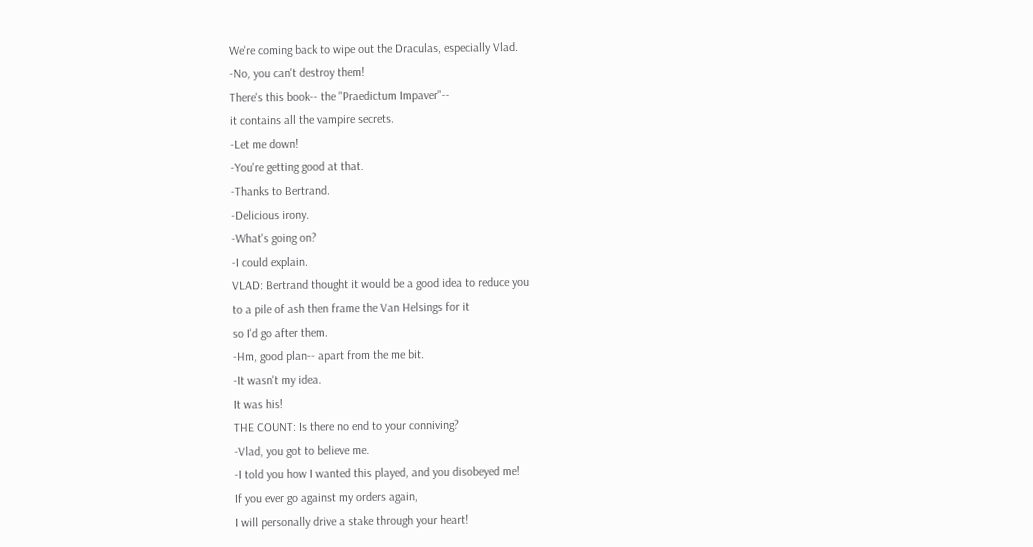We're coming back to wipe out the Draculas, especially Vlad.
-No, you can't destroy them!
There's this book-- the "Praedictum Impaver"--
it contains all the vampire secrets.
-Let me down!
-You're getting good at that.
-Thanks to Bertrand.
-Delicious irony.
-What's going on?
-I could explain.
VLAD: Bertrand thought it would be a good idea to reduce you
to a pile of ash then frame the Van Helsings for it
so I'd go after them.
-Hm, good plan-- apart from the me bit.
-It wasn't my idea.
It was his!
THE COUNT: Is there no end to your conniving?
-Vlad, you got to believe me.
-I told you how I wanted this played, and you disobeyed me!
If you ever go against my orders again,
I will personally drive a stake through your heart!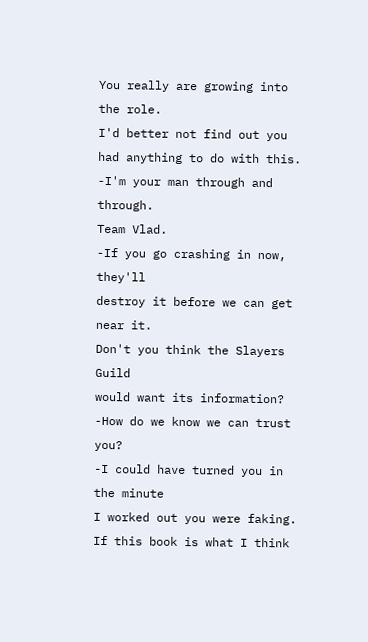You really are growing into the role.
I'd better not find out you had anything to do with this.
-I'm your man through and through.
Team Vlad.
-If you go crashing in now, they'll
destroy it before we can get near it.
Don't you think the Slayers Guild
would want its information?
-How do we know we can trust you?
-I could have turned you in the minute
I worked out you were faking.
If this book is what I think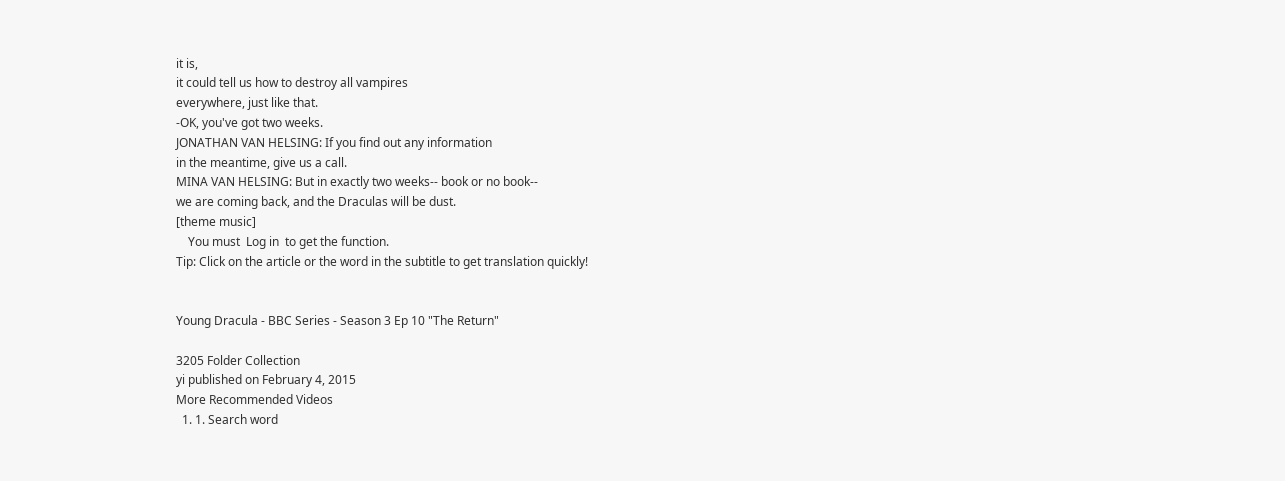it is,
it could tell us how to destroy all vampires
everywhere, just like that.
-OK, you've got two weeks.
JONATHAN VAN HELSING: If you find out any information
in the meantime, give us a call.
MINA VAN HELSING: But in exactly two weeks-- book or no book--
we are coming back, and the Draculas will be dust.
[theme music]
    You must  Log in  to get the function.
Tip: Click on the article or the word in the subtitle to get translation quickly!


Young Dracula - BBC Series - Season 3 Ep 10 "The Return"

3205 Folder Collection
yi published on February 4, 2015
More Recommended Videos
  1. 1. Search word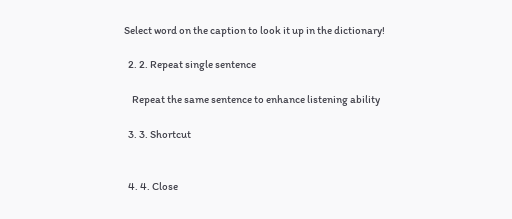Select word on the caption to look it up in the dictionary!

  2. 2. Repeat single sentence

    Repeat the same sentence to enhance listening ability

  3. 3. Shortcut


  4. 4. Close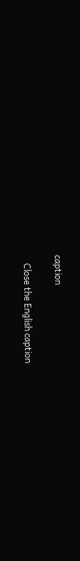caption

    Close the English caption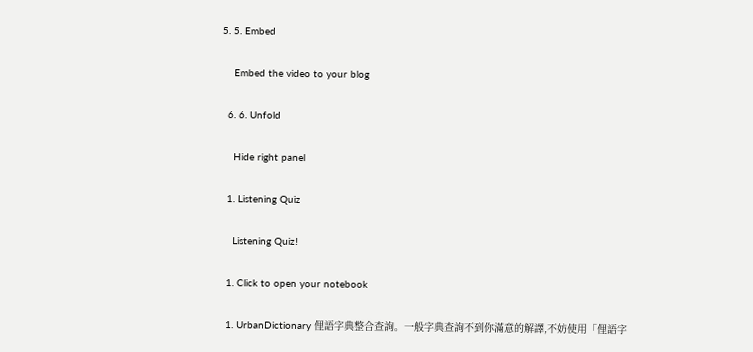5. 5. Embed

    Embed the video to your blog

  6. 6. Unfold

    Hide right panel

  1. Listening Quiz

    Listening Quiz!

  1. Click to open your notebook

  1. UrbanDictionary 俚語字典整合查詢。一般字典查詢不到你滿意的解譯,不妨使用「俚語字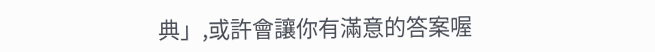典」,或許會讓你有滿意的答案喔